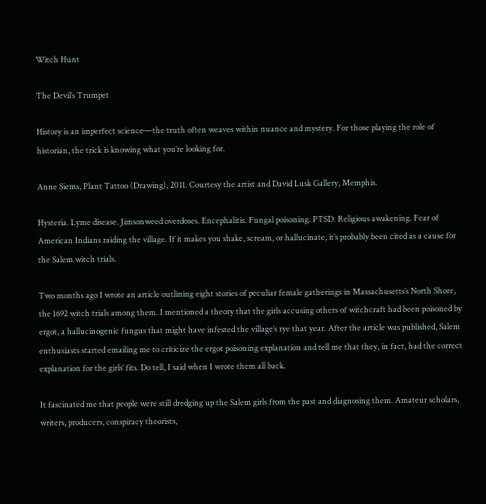Witch Hunt

The Devil’s Trumpet

History is an imperfect science—the truth often weaves within nuance and mystery. For those playing the role of historian, the trick is knowing what you’re looking for.

Anne Siems, Plant Tattoo (Drawing), 2011. Courtesy the artist and David Lusk Gallery, Memphis.

Hysteria. Lyme disease. Jimsonweed overdoses. Encephalitis. Fungal poisoning. PTSD. Religious awakening. Fear of American Indians raiding the village. If it makes you shake, scream, or hallucinate, it’s probably been cited as a cause for the Salem witch trials.

Two months ago I wrote an article outlining eight stories of peculiar female gatherings in Massachusetts’s North Shore, the 1692 witch trials among them. I mentioned a theory that the girls accusing others of witchcraft had been poisoned by ergot, a hallucinogenic fungus that might have infested the village’s rye that year. After the article was published, Salem enthusiasts started emailing me to criticize the ergot poisoning explanation and tell me that they, in fact, had the correct explanation for the girls’ fits. Do tell, I said when I wrote them all back.

It fascinated me that people were still dredging up the Salem girls from the past and diagnosing them. Amateur scholars, writers, producers, conspiracy theorists,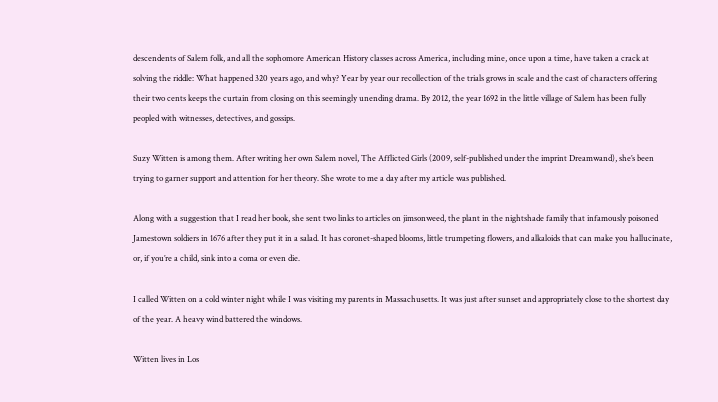descendents of Salem folk, and all the sophomore American History classes across America, including mine, once upon a time, have taken a crack at solving the riddle: What happened 320 years ago, and why? Year by year our recollection of the trials grows in scale and the cast of characters offering their two cents keeps the curtain from closing on this seemingly unending drama. By 2012, the year 1692 in the little village of Salem has been fully peopled with witnesses, detectives, and gossips.

Suzy Witten is among them. After writing her own Salem novel, The Afflicted Girls (2009, self-published under the imprint Dreamwand), she’s been trying to garner support and attention for her theory. She wrote to me a day after my article was published.

Along with a suggestion that I read her book, she sent two links to articles on jimsonweed, the plant in the nightshade family that infamously poisoned Jamestown soldiers in 1676 after they put it in a salad. It has coronet-shaped blooms, little trumpeting flowers, and alkaloids that can make you hallucinate, or, if you’re a child, sink into a coma or even die.

I called Witten on a cold winter night while I was visiting my parents in Massachusetts. It was just after sunset and appropriately close to the shortest day of the year. A heavy wind battered the windows.

Witten lives in Los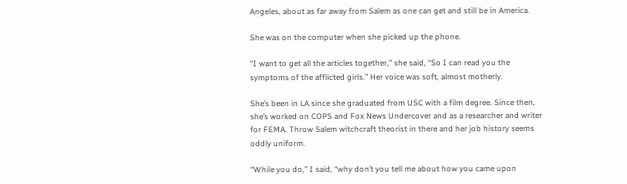Angeles, about as far away from Salem as one can get and still be in America.

She was on the computer when she picked up the phone.

“I want to get all the articles together,” she said, “So I can read you the symptoms of the afflicted girls.” Her voice was soft, almost motherly.

She’s been in LA since she graduated from USC with a film degree. Since then, she’s worked on COPS and Fox News Undercover and as a researcher and writer for FEMA. Throw Salem witchcraft theorist in there and her job history seems oddly uniform.

“While you do,” I said, “why don’t you tell me about how you came upon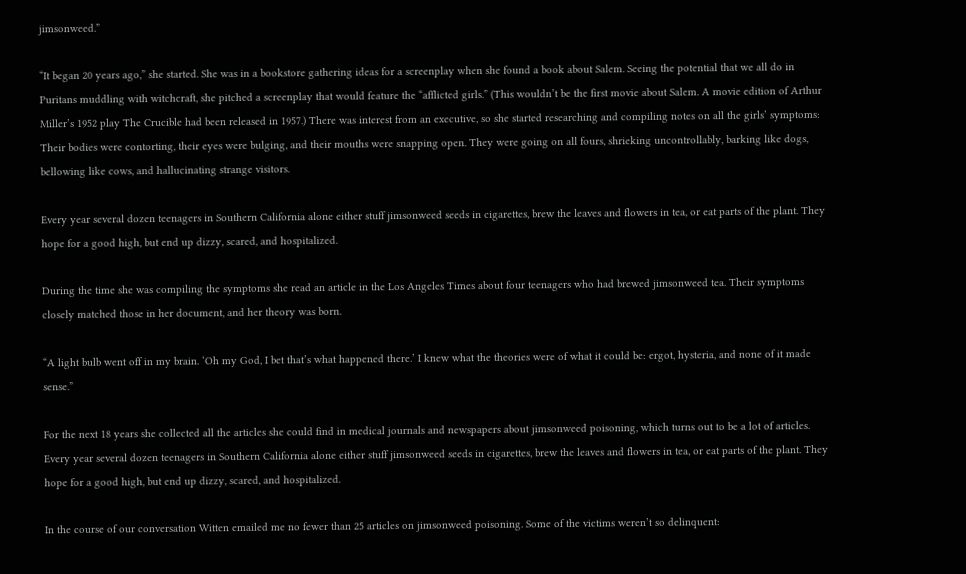jimsonweed.”

“It began 20 years ago,” she started. She was in a bookstore gathering ideas for a screenplay when she found a book about Salem. Seeing the potential that we all do in Puritans muddling with witchcraft, she pitched a screenplay that would feature the “afflicted girls.” (This wouldn’t be the first movie about Salem. A movie edition of Arthur Miller’s 1952 play The Crucible had been released in 1957.) There was interest from an executive, so she started researching and compiling notes on all the girls’ symptoms: Their bodies were contorting, their eyes were bulging, and their mouths were snapping open. They were going on all fours, shrieking uncontrollably, barking like dogs, bellowing like cows, and hallucinating strange visitors.

Every year several dozen teenagers in Southern California alone either stuff jimsonweed seeds in cigarettes, brew the leaves and flowers in tea, or eat parts of the plant. They hope for a good high, but end up dizzy, scared, and hospitalized.

During the time she was compiling the symptoms she read an article in the Los Angeles Times about four teenagers who had brewed jimsonweed tea. Their symptoms closely matched those in her document, and her theory was born.

“A light bulb went off in my brain. ‘Oh my God, I bet that’s what happened there.’ I knew what the theories were of what it could be: ergot, hysteria, and none of it made sense.”

For the next 18 years she collected all the articles she could find in medical journals and newspapers about jimsonweed poisoning, which turns out to be a lot of articles. Every year several dozen teenagers in Southern California alone either stuff jimsonweed seeds in cigarettes, brew the leaves and flowers in tea, or eat parts of the plant. They hope for a good high, but end up dizzy, scared, and hospitalized.

In the course of our conversation Witten emailed me no fewer than 25 articles on jimsonweed poisoning. Some of the victims weren’t so delinquent: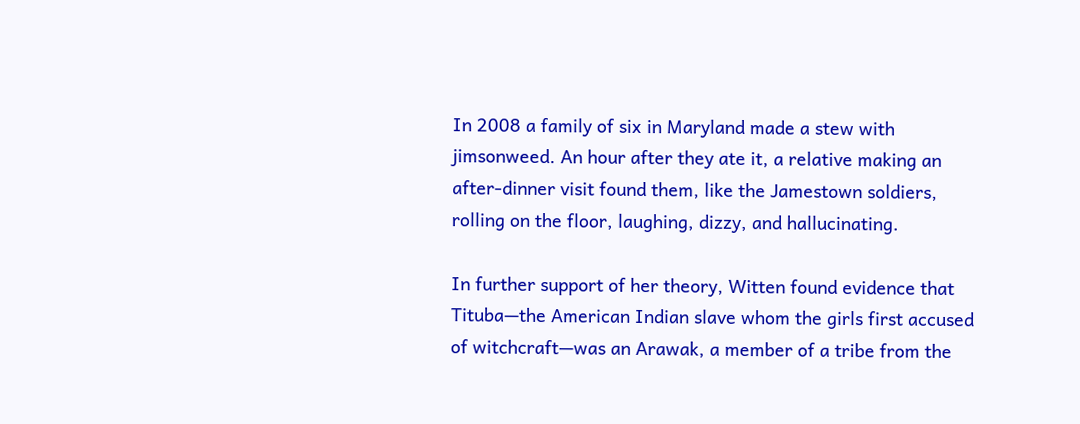In 2008 a family of six in Maryland made a stew with jimsonweed. An hour after they ate it, a relative making an after-dinner visit found them, like the Jamestown soldiers, rolling on the floor, laughing, dizzy, and hallucinating.

In further support of her theory, Witten found evidence that Tituba—the American Indian slave whom the girls first accused of witchcraft—was an Arawak, a member of a tribe from the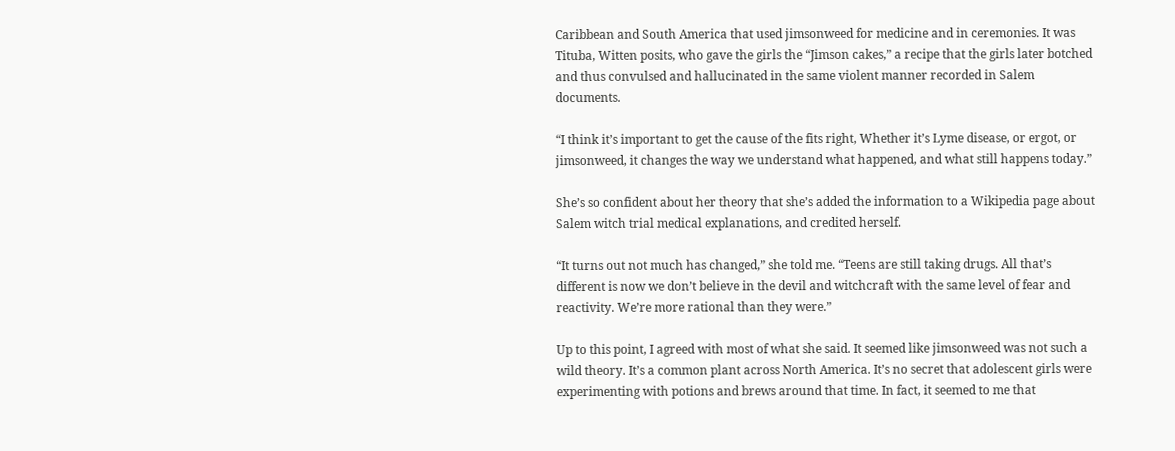Caribbean and South America that used jimsonweed for medicine and in ceremonies. It was Tituba, Witten posits, who gave the girls the “Jimson cakes,” a recipe that the girls later botched and thus convulsed and hallucinated in the same violent manner recorded in Salem documents.

“I think it’s important to get the cause of the fits right, Whether it’s Lyme disease, or ergot, or jimsonweed, it changes the way we understand what happened, and what still happens today.”

She’s so confident about her theory that she’s added the information to a Wikipedia page about Salem witch trial medical explanations, and credited herself.

“It turns out not much has changed,” she told me. “Teens are still taking drugs. All that’s different is now we don’t believe in the devil and witchcraft with the same level of fear and reactivity. We’re more rational than they were.”

Up to this point, I agreed with most of what she said. It seemed like jimsonweed was not such a wild theory. It’s a common plant across North America. It’s no secret that adolescent girls were experimenting with potions and brews around that time. In fact, it seemed to me that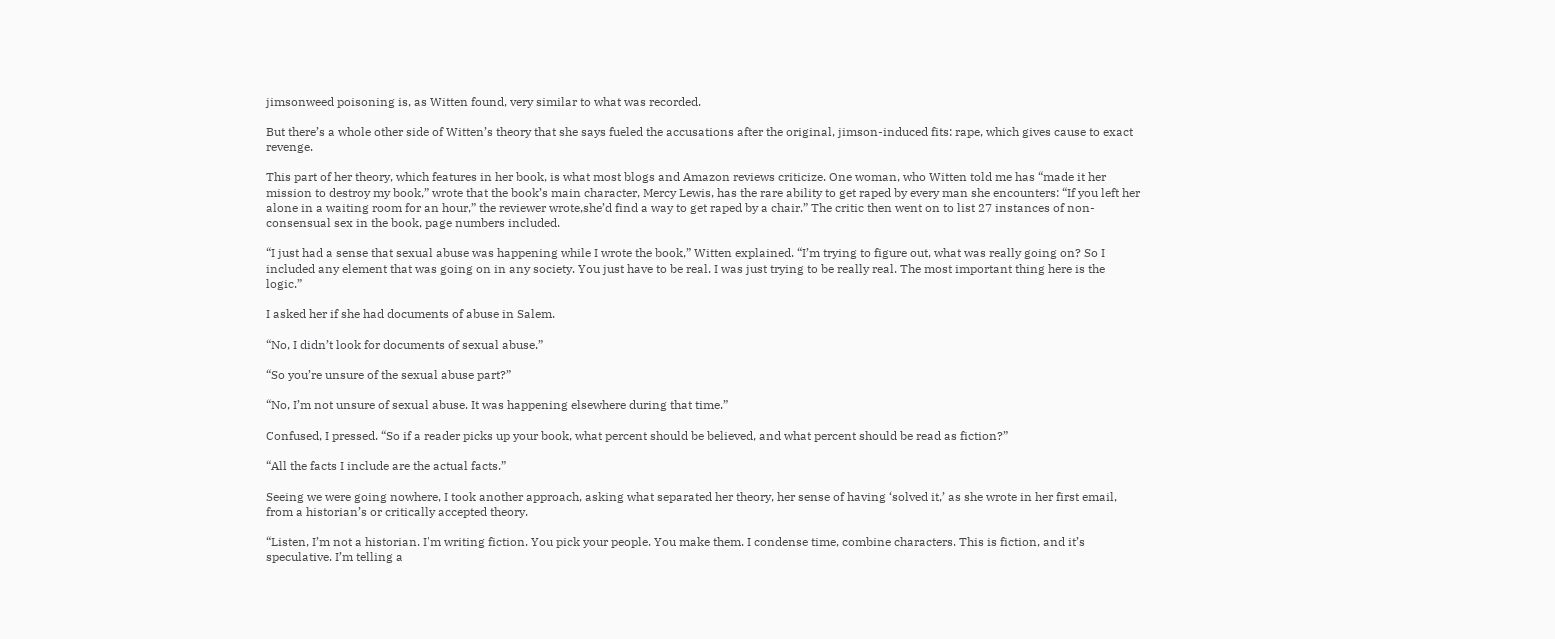jimsonweed poisoning is, as Witten found, very similar to what was recorded.

But there’s a whole other side of Witten’s theory that she says fueled the accusations after the original, jimson-induced fits: rape, which gives cause to exact revenge.

This part of her theory, which features in her book, is what most blogs and Amazon reviews criticize. One woman, who Witten told me has “made it her mission to destroy my book,” wrote that the book’s main character, Mercy Lewis, has the rare ability to get raped by every man she encounters: “If you left her alone in a waiting room for an hour,” the reviewer wrote,she’d find a way to get raped by a chair.” The critic then went on to list 27 instances of non-consensual sex in the book, page numbers included.

“I just had a sense that sexual abuse was happening while I wrote the book,” Witten explained. “I’m trying to figure out, what was really going on? So I included any element that was going on in any society. You just have to be real. I was just trying to be really real. The most important thing here is the logic.”

I asked her if she had documents of abuse in Salem.

“No, I didn’t look for documents of sexual abuse.”

“So you’re unsure of the sexual abuse part?”

“No, I’m not unsure of sexual abuse. It was happening elsewhere during that time.”

Confused, I pressed. “So if a reader picks up your book, what percent should be believed, and what percent should be read as fiction?”

“All the facts I include are the actual facts.”

Seeing we were going nowhere, I took another approach, asking what separated her theory, her sense of having ‘solved it,’ as she wrote in her first email, from a historian’s or critically accepted theory.

“Listen, I’m not a historian. I'm writing fiction. You pick your people. You make them. I condense time, combine characters. This is fiction, and it’s speculative. I’m telling a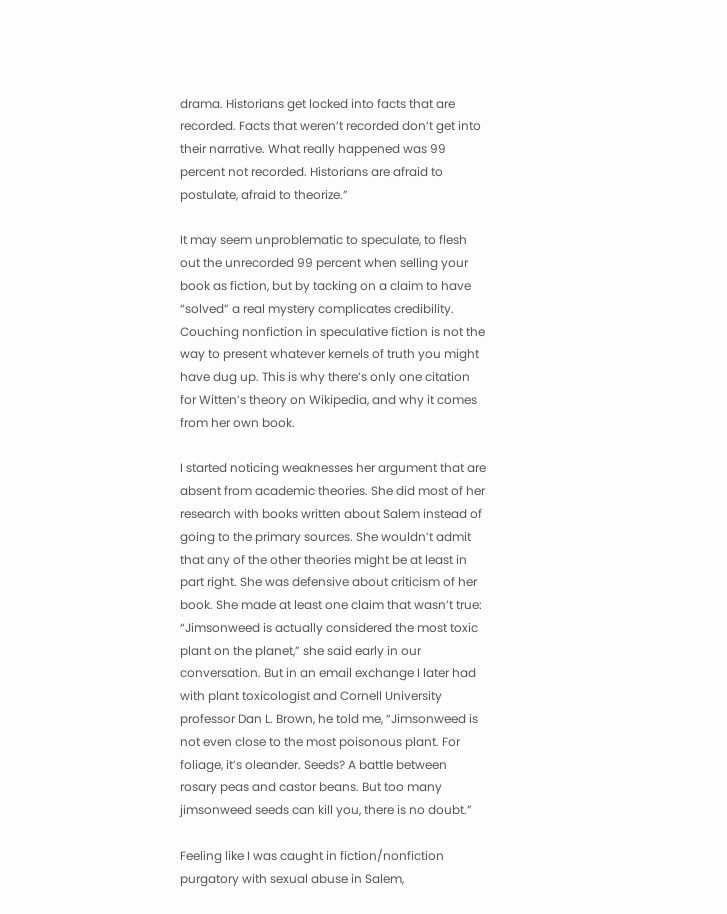drama. Historians get locked into facts that are recorded. Facts that weren’t recorded don’t get into their narrative. What really happened was 99 percent not recorded. Historians are afraid to postulate, afraid to theorize.”

It may seem unproblematic to speculate, to flesh out the unrecorded 99 percent when selling your book as fiction, but by tacking on a claim to have “solved” a real mystery complicates credibility. Couching nonfiction in speculative fiction is not the way to present whatever kernels of truth you might have dug up. This is why there’s only one citation for Witten’s theory on Wikipedia, and why it comes from her own book.

I started noticing weaknesses her argument that are absent from academic theories. She did most of her research with books written about Salem instead of going to the primary sources. She wouldn’t admit that any of the other theories might be at least in part right. She was defensive about criticism of her book. She made at least one claim that wasn’t true: “Jimsonweed is actually considered the most toxic plant on the planet,” she said early in our conversation. But in an email exchange I later had with plant toxicologist and Cornell University professor Dan L. Brown, he told me, “Jimsonweed is not even close to the most poisonous plant. For foliage, it’s oleander. Seeds? A battle between rosary peas and castor beans. But too many jimsonweed seeds can kill you, there is no doubt.”

Feeling like I was caught in fiction/nonfiction purgatory with sexual abuse in Salem,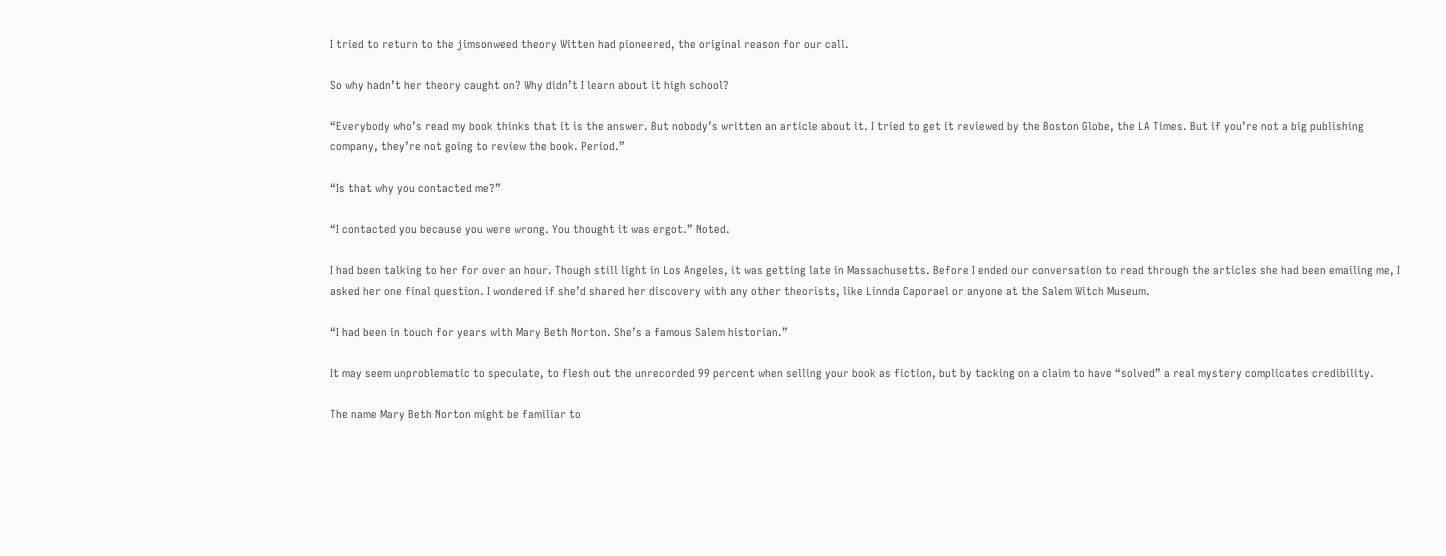I tried to return to the jimsonweed theory Witten had pioneered, the original reason for our call.

So why hadn’t her theory caught on? Why didn’t I learn about it high school?

“Everybody who’s read my book thinks that it is the answer. But nobody’s written an article about it. I tried to get it reviewed by the Boston Globe, the LA Times. But if you’re not a big publishing company, they’re not going to review the book. Period.”

“Is that why you contacted me?”

“I contacted you because you were wrong. You thought it was ergot.” Noted.

I had been talking to her for over an hour. Though still light in Los Angeles, it was getting late in Massachusetts. Before I ended our conversation to read through the articles she had been emailing me, I asked her one final question. I wondered if she’d shared her discovery with any other theorists, like Linnda Caporael or anyone at the Salem Witch Museum.

“I had been in touch for years with Mary Beth Norton. She’s a famous Salem historian.”

It may seem unproblematic to speculate, to flesh out the unrecorded 99 percent when selling your book as fiction, but by tacking on a claim to have “solved” a real mystery complicates credibility.

The name Mary Beth Norton might be familiar to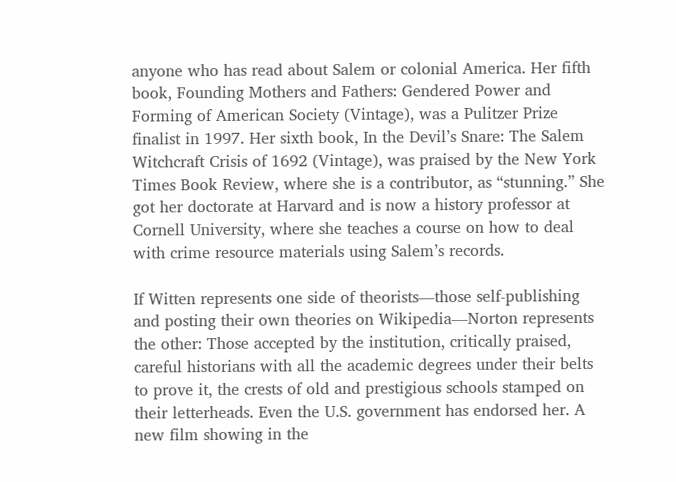anyone who has read about Salem or colonial America. Her fifth book, Founding Mothers and Fathers: Gendered Power and Forming of American Society (Vintage), was a Pulitzer Prize finalist in 1997. Her sixth book, In the Devil’s Snare: The Salem Witchcraft Crisis of 1692 (Vintage), was praised by the New York Times Book Review, where she is a contributor, as “stunning.” She got her doctorate at Harvard and is now a history professor at Cornell University, where she teaches a course on how to deal with crime resource materials using Salem’s records.

If Witten represents one side of theorists—those self-publishing and posting their own theories on Wikipedia—Norton represents the other: Those accepted by the institution, critically praised, careful historians with all the academic degrees under their belts to prove it, the crests of old and prestigious schools stamped on their letterheads. Even the U.S. government has endorsed her. A new film showing in the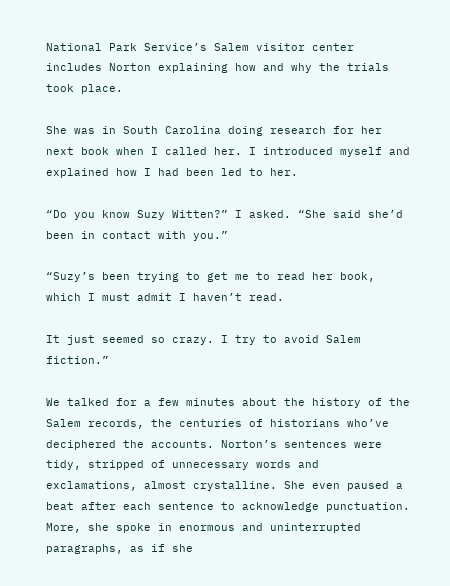National Park Service’s Salem visitor center includes Norton explaining how and why the trials took place.

She was in South Carolina doing research for her next book when I called her. I introduced myself and explained how I had been led to her.

“Do you know Suzy Witten?” I asked. “She said she’d been in contact with you.”

“Suzy’s been trying to get me to read her book, which I must admit I haven’t read.

It just seemed so crazy. I try to avoid Salem fiction.”

We talked for a few minutes about the history of the Salem records, the centuries of historians who’ve deciphered the accounts. Norton’s sentences were tidy, stripped of unnecessary words and exclamations, almost crystalline. She even paused a beat after each sentence to acknowledge punctuation. More, she spoke in enormous and uninterrupted paragraphs, as if she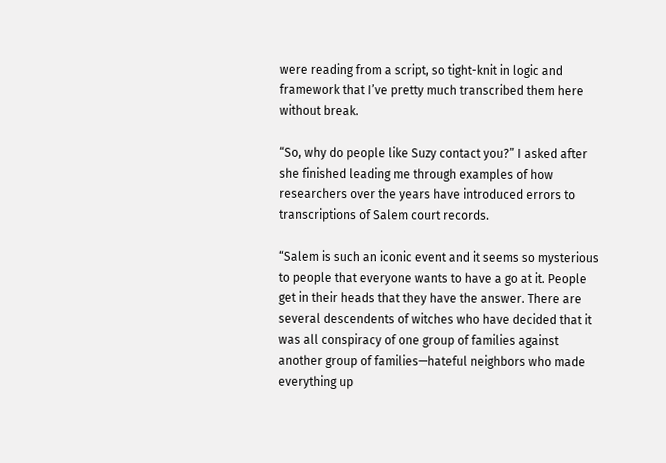were reading from a script, so tight-knit in logic and framework that I’ve pretty much transcribed them here without break.

“So, why do people like Suzy contact you?” I asked after she finished leading me through examples of how researchers over the years have introduced errors to transcriptions of Salem court records.

“Salem is such an iconic event and it seems so mysterious to people that everyone wants to have a go at it. People get in their heads that they have the answer. There are several descendents of witches who have decided that it was all conspiracy of one group of families against another group of families—hateful neighbors who made everything up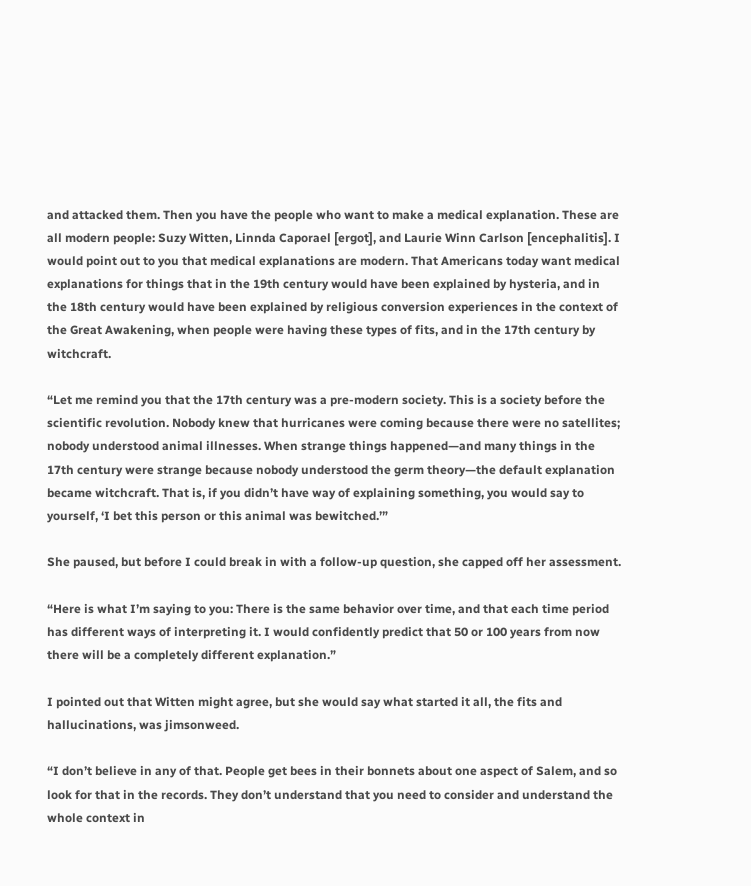and attacked them. Then you have the people who want to make a medical explanation. These are all modern people: Suzy Witten, Linnda Caporael [ergot], and Laurie Winn Carlson [encephalitis]. I would point out to you that medical explanations are modern. That Americans today want medical explanations for things that in the 19th century would have been explained by hysteria, and in the 18th century would have been explained by religious conversion experiences in the context of the Great Awakening, when people were having these types of fits, and in the 17th century by witchcraft.

“Let me remind you that the 17th century was a pre-modern society. This is a society before the scientific revolution. Nobody knew that hurricanes were coming because there were no satellites; nobody understood animal illnesses. When strange things happened—and many things in the 17th century were strange because nobody understood the germ theory—the default explanation became witchcraft. That is, if you didn’t have way of explaining something, you would say to yourself, ‘I bet this person or this animal was bewitched.’”

She paused, but before I could break in with a follow-up question, she capped off her assessment.

“Here is what I’m saying to you: There is the same behavior over time, and that each time period has different ways of interpreting it. I would confidently predict that 50 or 100 years from now there will be a completely different explanation.”

I pointed out that Witten might agree, but she would say what started it all, the fits and hallucinations, was jimsonweed.

“I don’t believe in any of that. People get bees in their bonnets about one aspect of Salem, and so look for that in the records. They don’t understand that you need to consider and understand the whole context in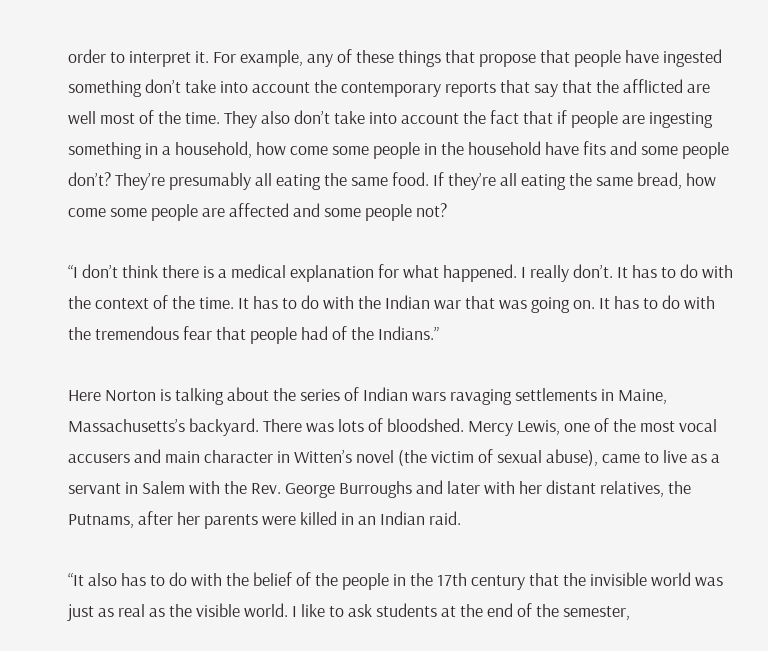order to interpret it. For example, any of these things that propose that people have ingested something don’t take into account the contemporary reports that say that the afflicted are well most of the time. They also don’t take into account the fact that if people are ingesting something in a household, how come some people in the household have fits and some people don’t? They’re presumably all eating the same food. If they’re all eating the same bread, how come some people are affected and some people not?

“I don’t think there is a medical explanation for what happened. I really don’t. It has to do with the context of the time. It has to do with the Indian war that was going on. It has to do with the tremendous fear that people had of the Indians.”

Here Norton is talking about the series of Indian wars ravaging settlements in Maine, Massachusetts’s backyard. There was lots of bloodshed. Mercy Lewis, one of the most vocal accusers and main character in Witten’s novel (the victim of sexual abuse), came to live as a servant in Salem with the Rev. George Burroughs and later with her distant relatives, the Putnams, after her parents were killed in an Indian raid.

“It also has to do with the belief of the people in the 17th century that the invisible world was just as real as the visible world. I like to ask students at the end of the semester,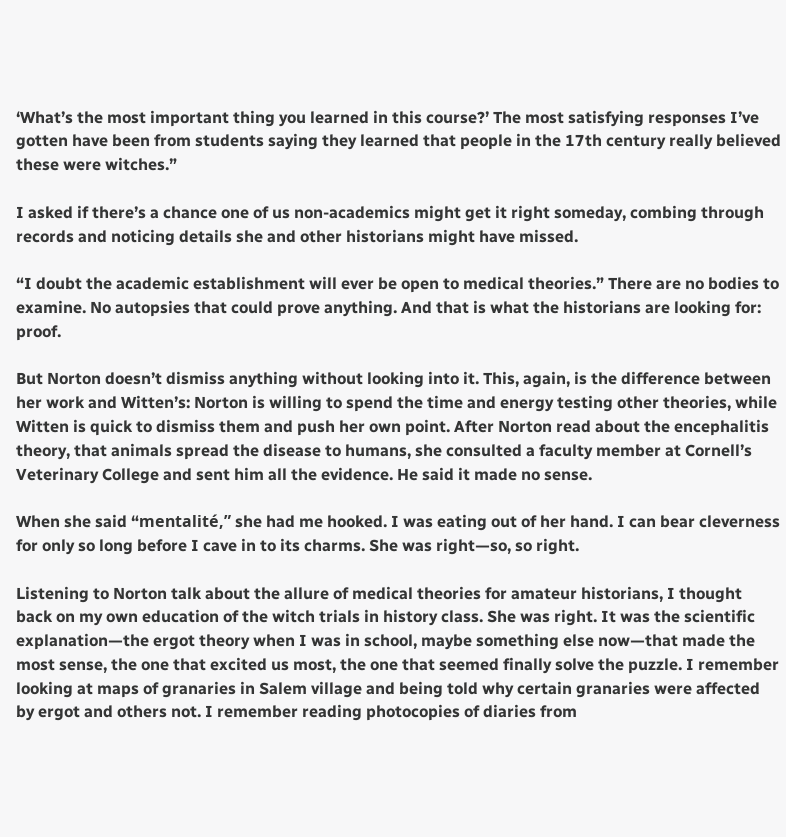‘What’s the most important thing you learned in this course?’ The most satisfying responses I’ve gotten have been from students saying they learned that people in the 17th century really believed these were witches.”

I asked if there’s a chance one of us non-academics might get it right someday, combing through records and noticing details she and other historians might have missed.

“I doubt the academic establishment will ever be open to medical theories.” There are no bodies to examine. No autopsies that could prove anything. And that is what the historians are looking for: proof.

But Norton doesn’t dismiss anything without looking into it. This, again, is the difference between her work and Witten’s: Norton is willing to spend the time and energy testing other theories, while Witten is quick to dismiss them and push her own point. After Norton read about the encephalitis theory, that animals spread the disease to humans, she consulted a faculty member at Cornell’s Veterinary College and sent him all the evidence. He said it made no sense.

When she said “mentalité,” she had me hooked. I was eating out of her hand. I can bear cleverness for only so long before I cave in to its charms. She was right—so, so right.

Listening to Norton talk about the allure of medical theories for amateur historians, I thought back on my own education of the witch trials in history class. She was right. It was the scientific explanation—the ergot theory when I was in school, maybe something else now—that made the most sense, the one that excited us most, the one that seemed finally solve the puzzle. I remember looking at maps of granaries in Salem village and being told why certain granaries were affected by ergot and others not. I remember reading photocopies of diaries from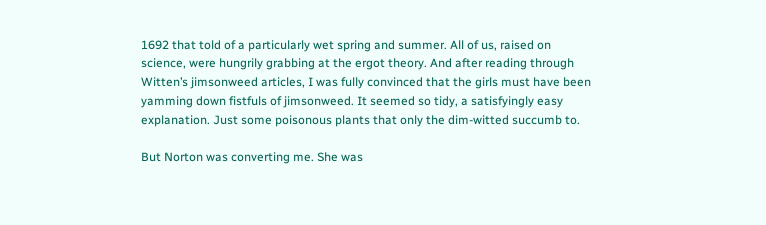1692 that told of a particularly wet spring and summer. All of us, raised on science, were hungrily grabbing at the ergot theory. And after reading through Witten’s jimsonweed articles, I was fully convinced that the girls must have been yamming down fistfuls of jimsonweed. It seemed so tidy, a satisfyingly easy explanation. Just some poisonous plants that only the dim-witted succumb to.

But Norton was converting me. She was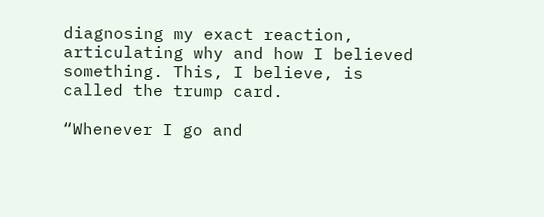diagnosing my exact reaction, articulating why and how I believed something. This, I believe, is called the trump card.

“Whenever I go and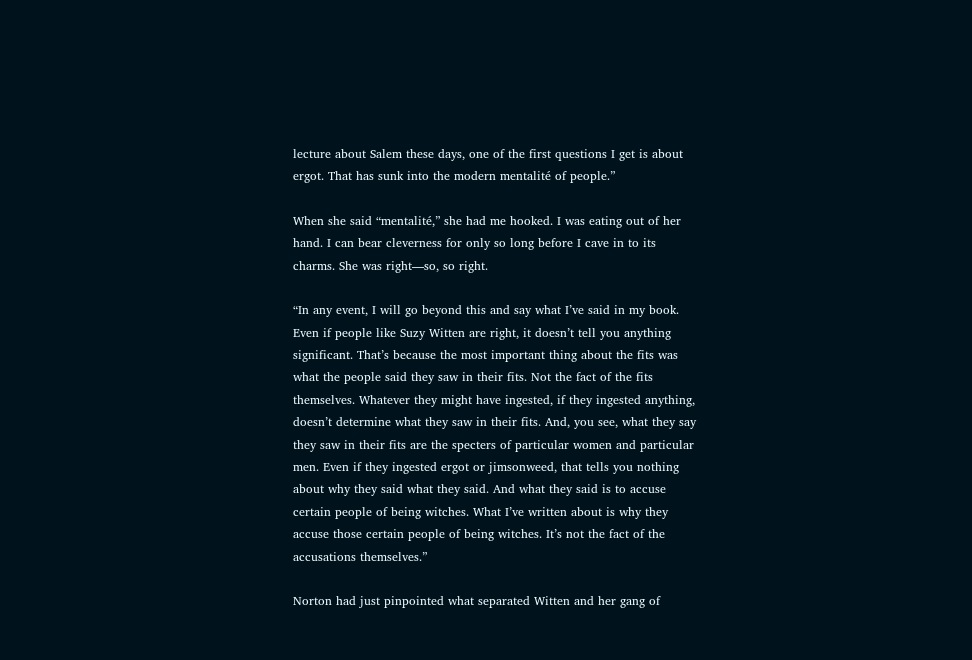lecture about Salem these days, one of the first questions I get is about ergot. That has sunk into the modern mentalité of people.”

When she said “mentalité,” she had me hooked. I was eating out of her hand. I can bear cleverness for only so long before I cave in to its charms. She was right—so, so right.

“In any event, I will go beyond this and say what I’ve said in my book. Even if people like Suzy Witten are right, it doesn’t tell you anything significant. That’s because the most important thing about the fits was what the people said they saw in their fits. Not the fact of the fits themselves. Whatever they might have ingested, if they ingested anything, doesn’t determine what they saw in their fits. And, you see, what they say they saw in their fits are the specters of particular women and particular men. Even if they ingested ergot or jimsonweed, that tells you nothing about why they said what they said. And what they said is to accuse certain people of being witches. What I’ve written about is why they accuse those certain people of being witches. It’s not the fact of the accusations themselves.”

Norton had just pinpointed what separated Witten and her gang of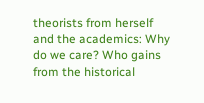theorists from herself and the academics: Why do we care? Who gains from the historical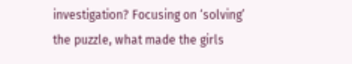investigation? Focusing on ‘solving’ the puzzle, what made the girls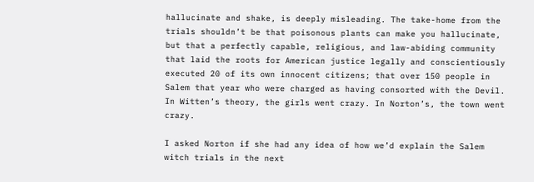hallucinate and shake, is deeply misleading. The take-home from the trials shouldn’t be that poisonous plants can make you hallucinate, but that a perfectly capable, religious, and law-abiding community that laid the roots for American justice legally and conscientiously executed 20 of its own innocent citizens; that over 150 people in Salem that year who were charged as having consorted with the Devil. In Witten’s theory, the girls went crazy. In Norton’s, the town went crazy.

I asked Norton if she had any idea of how we’d explain the Salem witch trials in the next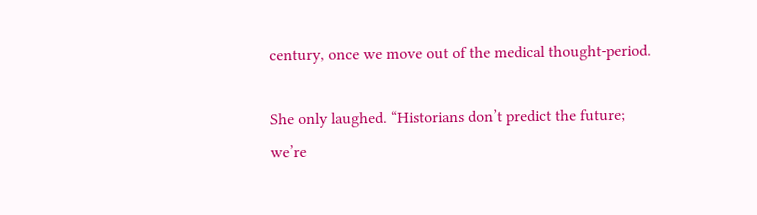century, once we move out of the medical thought-period.

She only laughed. “Historians don’t predict the future; we’re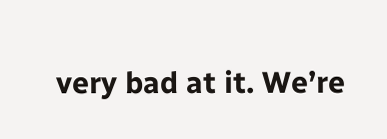very bad at it. We’re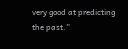very good at predicting the past.”